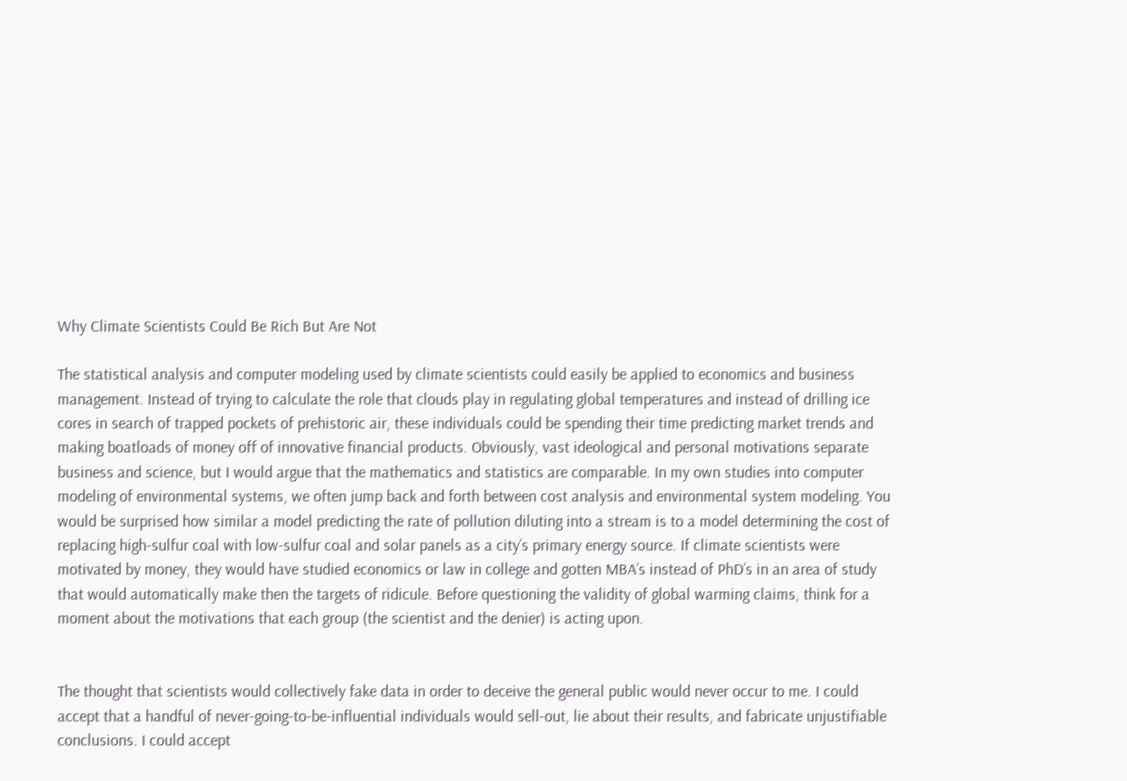Why Climate Scientists Could Be Rich But Are Not

The statistical analysis and computer modeling used by climate scientists could easily be applied to economics and business management. Instead of trying to calculate the role that clouds play in regulating global temperatures and instead of drilling ice cores in search of trapped pockets of prehistoric air, these individuals could be spending their time predicting market trends and making boatloads of money off of innovative financial products. Obviously, vast ideological and personal motivations separate business and science, but I would argue that the mathematics and statistics are comparable. In my own studies into computer modeling of environmental systems, we often jump back and forth between cost analysis and environmental system modeling. You would be surprised how similar a model predicting the rate of pollution diluting into a stream is to a model determining the cost of replacing high-sulfur coal with low-sulfur coal and solar panels as a city’s primary energy source. If climate scientists were motivated by money, they would have studied economics or law in college and gotten MBA’s instead of PhD’s in an area of study that would automatically make then the targets of ridicule. Before questioning the validity of global warming claims, think for a moment about the motivations that each group (the scientist and the denier) is acting upon.


The thought that scientists would collectively fake data in order to deceive the general public would never occur to me. I could accept that a handful of never-going-to-be-influential individuals would sell-out, lie about their results, and fabricate unjustifiable conclusions. I could accept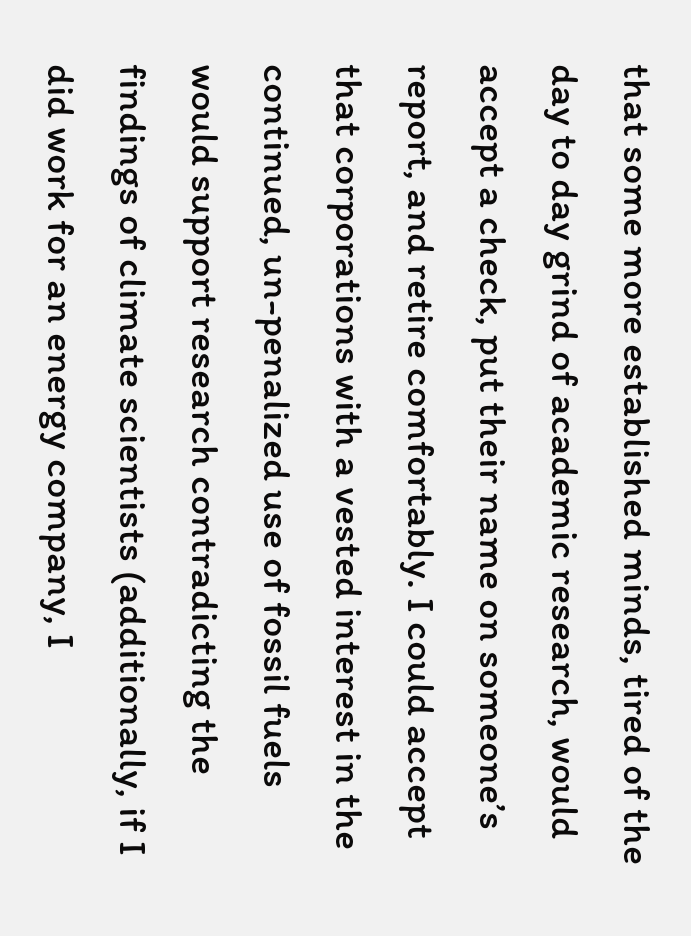that some more established minds, tired of the day to day grind of academic research, would accept a check, put their name on someone’s report, and retire comfortably. I could accept that corporations with a vested interest in the continued, un-penalized use of fossil fuels would support research contradicting the findings of climate scientists (additionally, if I did work for an energy company, I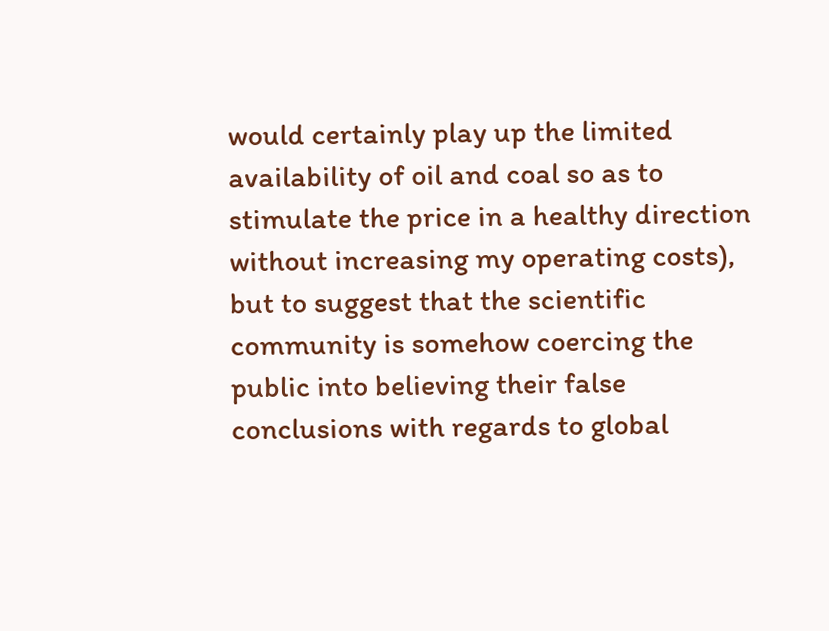would certainly play up the limited availability of oil and coal so as to stimulate the price in a healthy direction without increasing my operating costs), but to suggest that the scientific community is somehow coercing the public into believing their false conclusions with regards to global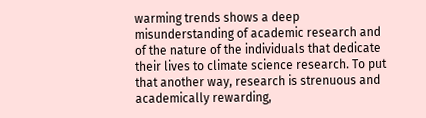warming trends shows a deep misunderstanding of academic research and of the nature of the individuals that dedicate their lives to climate science research. To put that another way, research is strenuous and academically rewarding,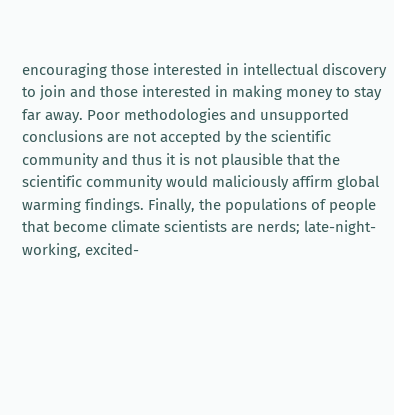encouraging those interested in intellectual discovery to join and those interested in making money to stay far away. Poor methodologies and unsupported conclusions are not accepted by the scientific community and thus it is not plausible that the scientific community would maliciously affirm global warming findings. Finally, the populations of people that become climate scientists are nerds; late-night-working, excited-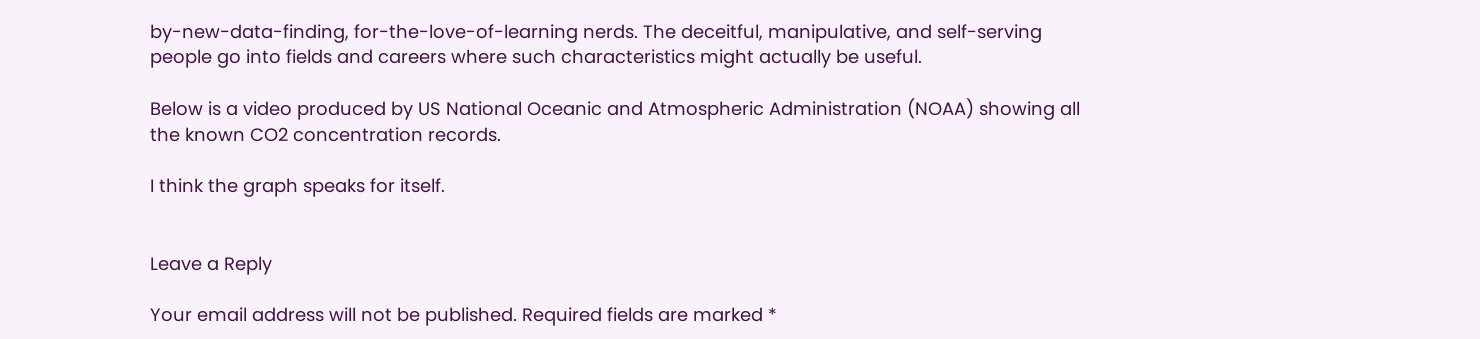by-new-data-finding, for-the-love-of-learning nerds. The deceitful, manipulative, and self-serving people go into fields and careers where such characteristics might actually be useful.

Below is a video produced by US National Oceanic and Atmospheric Administration (NOAA) showing all the known CO2 concentration records.

I think the graph speaks for itself.


Leave a Reply

Your email address will not be published. Required fields are marked *